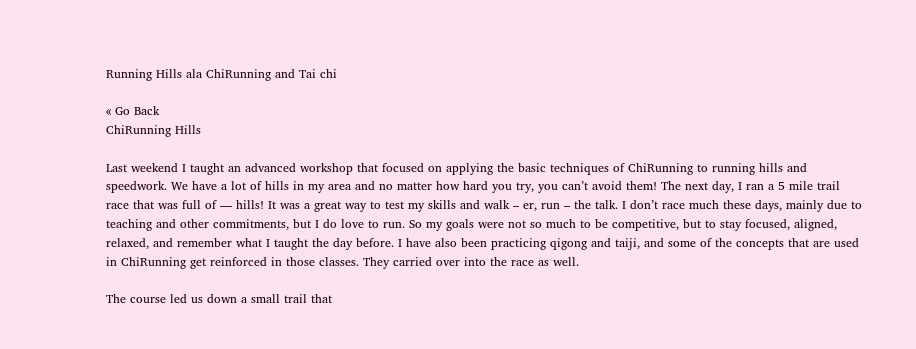Running Hills ala ChiRunning and Tai chi

« Go Back
ChiRunning Hills

Last weekend I taught an advanced workshop that focused on applying the basic techniques of ChiRunning to running hills and speedwork. We have a lot of hills in my area and no matter how hard you try, you can’t avoid them! The next day, I ran a 5 mile trail race that was full of — hills! It was a great way to test my skills and walk – er, run – the talk. I don’t race much these days, mainly due to teaching and other commitments, but I do love to run. So my goals were not so much to be competitive, but to stay focused, aligned, relaxed, and remember what I taught the day before. I have also been practicing qigong and taiji, and some of the concepts that are used in ChiRunning get reinforced in those classes. They carried over into the race as well.

The course led us down a small trail that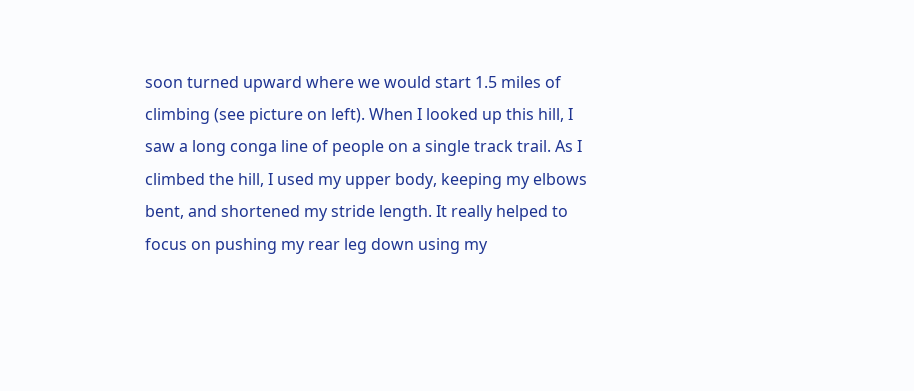soon turned upward where we would start 1.5 miles of climbing (see picture on left). When I looked up this hill, I saw a long conga line of people on a single track trail. As I climbed the hill, I used my upper body, keeping my elbows bent, and shortened my stride length. It really helped to focus on pushing my rear leg down using my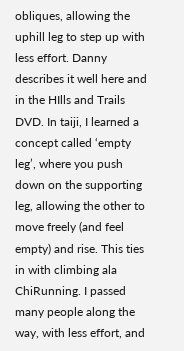obliques, allowing the uphill leg to step up with less effort. Danny describes it well here and in the HIlls and Trails DVD. In taiji, I learned a concept called ‘empty leg’, where you push down on the supporting leg, allowing the other to move freely (and feel empty) and rise. This ties in with climbing ala ChiRunning. I passed many people along the way, with less effort, and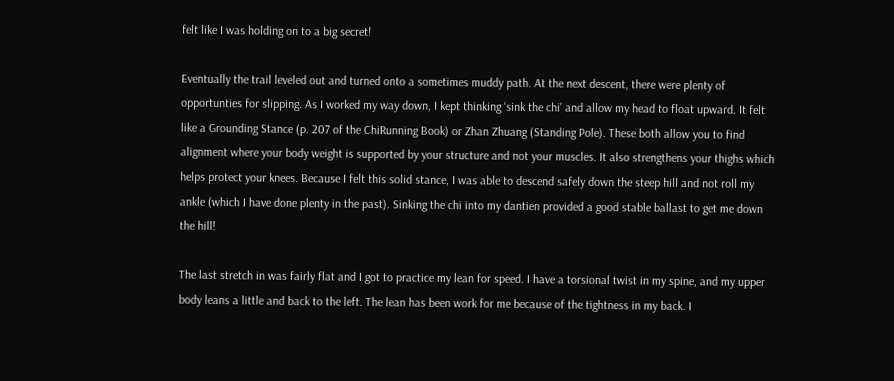felt like I was holding on to a big secret!

Eventually the trail leveled out and turned onto a sometimes muddy path. At the next descent, there were plenty of opportunties for slipping. As I worked my way down, I kept thinking ‘sink the chi’ and allow my head to float upward. It felt like a Grounding Stance (p. 207 of the ChiRunning Book) or Zhan Zhuang (Standing Pole). These both allow you to find alignment where your body weight is supported by your structure and not your muscles. It also strengthens your thighs which helps protect your knees. Because I felt this solid stance, I was able to descend safely down the steep hill and not roll my ankle (which I have done plenty in the past). Sinking the chi into my dantien provided a good stable ballast to get me down the hill!

The last stretch in was fairly flat and I got to practice my lean for speed. I have a torsional twist in my spine, and my upper body leans a little and back to the left. The lean has been work for me because of the tightness in my back. I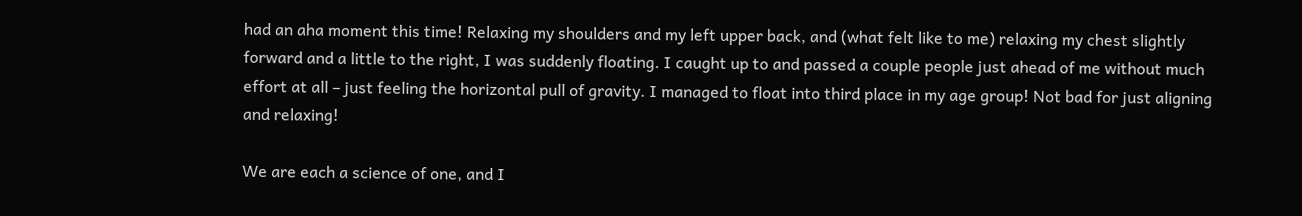had an aha moment this time! Relaxing my shoulders and my left upper back, and (what felt like to me) relaxing my chest slightly forward and a little to the right, I was suddenly floating. I caught up to and passed a couple people just ahead of me without much effort at all – just feeling the horizontal pull of gravity. I managed to float into third place in my age group! Not bad for just aligning and relaxing!

We are each a science of one, and I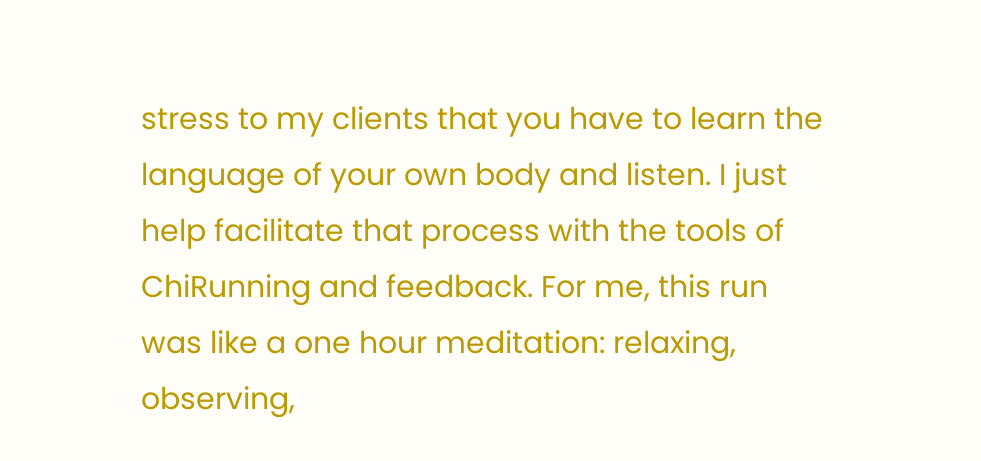stress to my clients that you have to learn the language of your own body and listen. I just help facilitate that process with the tools of ChiRunning and feedback. For me, this run was like a one hour meditation: relaxing, observing,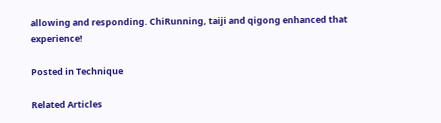allowing and responding. ChiRunning, taiji and qigong enhanced that experience!

Posted in Technique

Related Articles